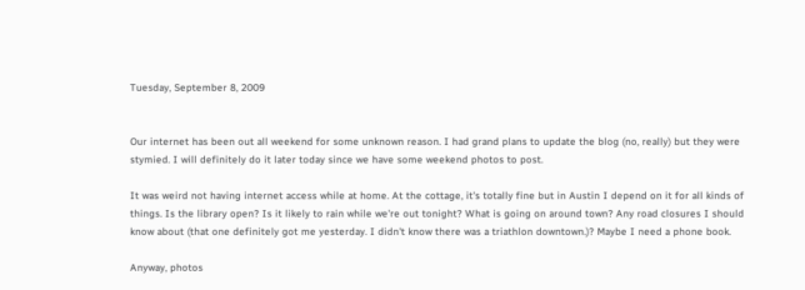Tuesday, September 8, 2009


Our internet has been out all weekend for some unknown reason. I had grand plans to update the blog (no, really) but they were stymied. I will definitely do it later today since we have some weekend photos to post.

It was weird not having internet access while at home. At the cottage, it's totally fine but in Austin I depend on it for all kinds of things. Is the library open? Is it likely to rain while we're out tonight? What is going on around town? Any road closures I should know about (that one definitely got me yesterday. I didn't know there was a triathlon downtown.)? Maybe I need a phone book.

Anyway, photos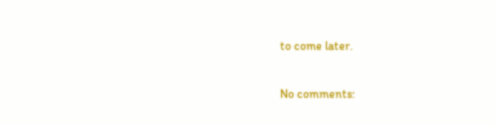to come later.

No comments: